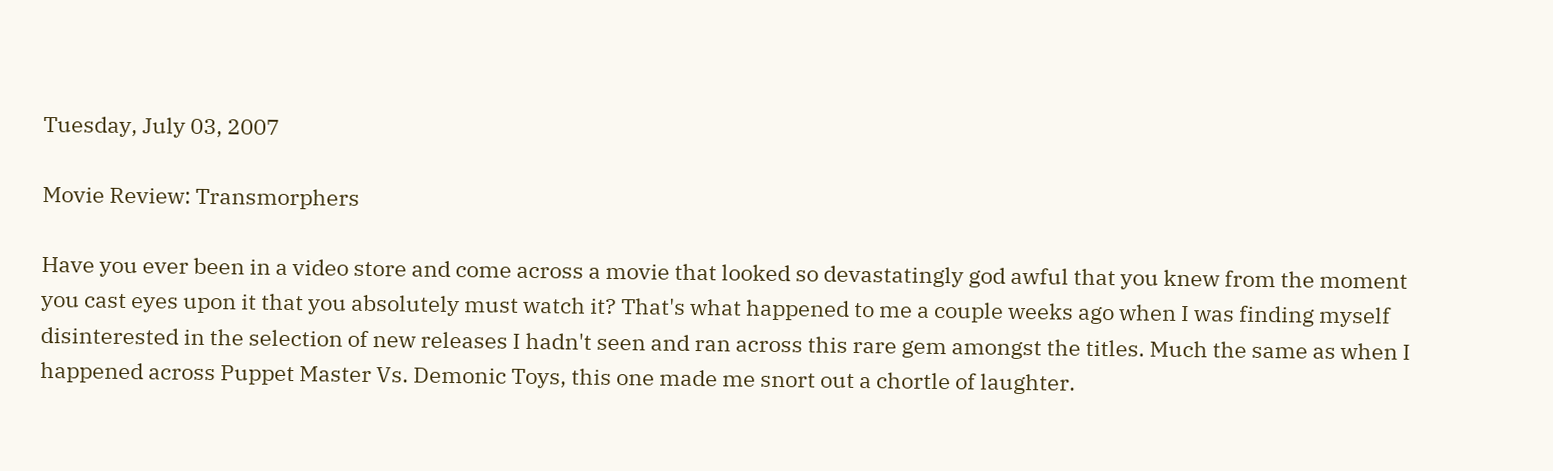Tuesday, July 03, 2007

Movie Review: Transmorphers

Have you ever been in a video store and come across a movie that looked so devastatingly god awful that you knew from the moment you cast eyes upon it that you absolutely must watch it? That's what happened to me a couple weeks ago when I was finding myself disinterested in the selection of new releases I hadn't seen and ran across this rare gem amongst the titles. Much the same as when I happened across Puppet Master Vs. Demonic Toys, this one made me snort out a chortle of laughter.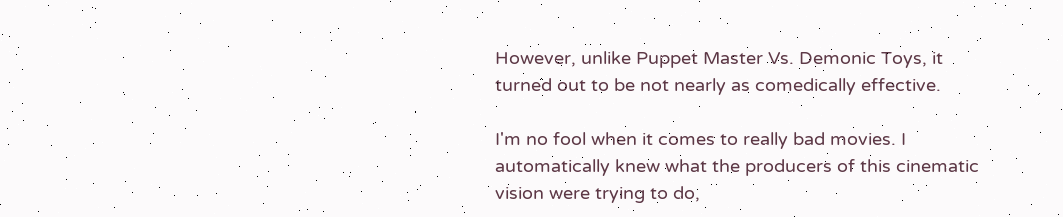However, unlike Puppet Master Vs. Demonic Toys, it turned out to be not nearly as comedically effective.

I'm no fool when it comes to really bad movies. I automatically knew what the producers of this cinematic vision were trying to do,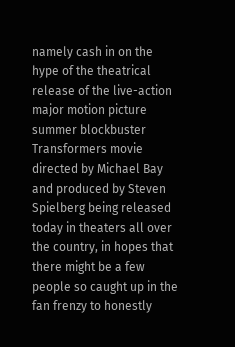namely cash in on the hype of the theatrical release of the live-action major motion picture summer blockbuster Transformers movie directed by Michael Bay and produced by Steven Spielberg being released today in theaters all over the country, in hopes that there might be a few people so caught up in the fan frenzy to honestly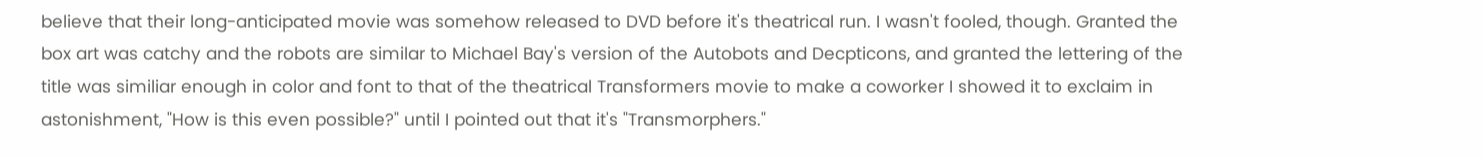believe that their long-anticipated movie was somehow released to DVD before it's theatrical run. I wasn't fooled, though. Granted the box art was catchy and the robots are similar to Michael Bay's version of the Autobots and Decpticons, and granted the lettering of the title was similiar enough in color and font to that of the theatrical Transformers movie to make a coworker I showed it to exclaim in astonishment, "How is this even possible?" until I pointed out that it's "Transmorphers."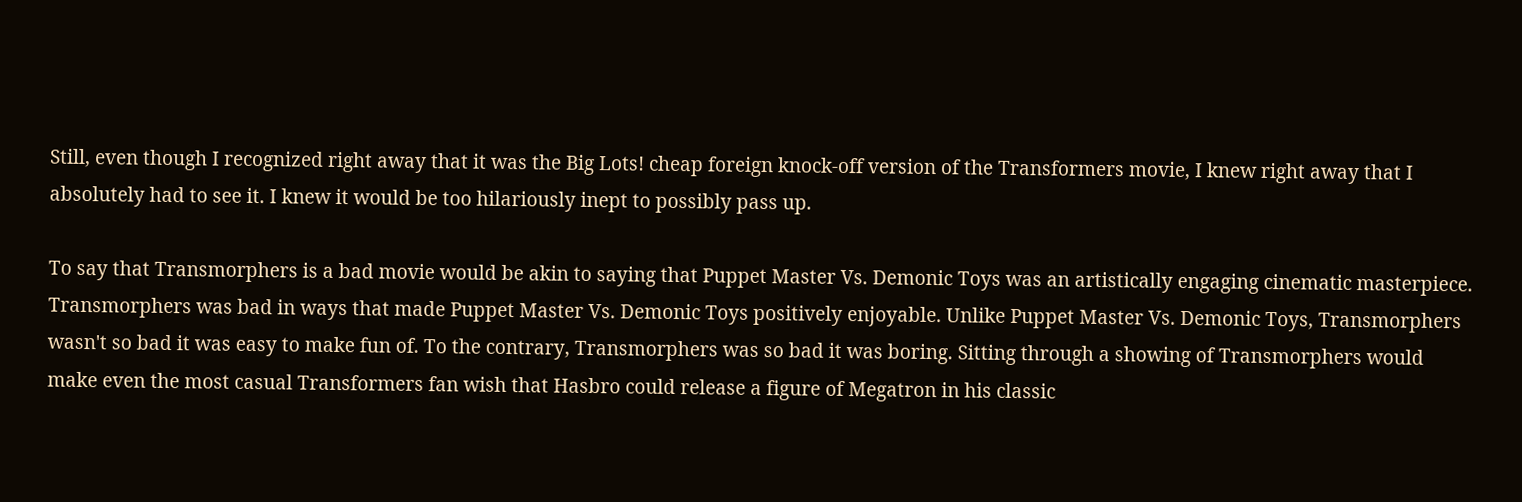Still, even though I recognized right away that it was the Big Lots! cheap foreign knock-off version of the Transformers movie, I knew right away that I absolutely had to see it. I knew it would be too hilariously inept to possibly pass up.

To say that Transmorphers is a bad movie would be akin to saying that Puppet Master Vs. Demonic Toys was an artistically engaging cinematic masterpiece. Transmorphers was bad in ways that made Puppet Master Vs. Demonic Toys positively enjoyable. Unlike Puppet Master Vs. Demonic Toys, Transmorphers wasn't so bad it was easy to make fun of. To the contrary, Transmorphers was so bad it was boring. Sitting through a showing of Transmorphers would make even the most casual Transformers fan wish that Hasbro could release a figure of Megatron in his classic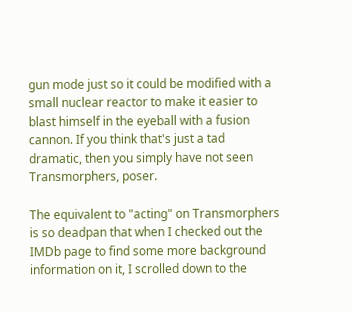gun mode just so it could be modified with a small nuclear reactor to make it easier to blast himself in the eyeball with a fusion cannon. If you think that's just a tad dramatic, then you simply have not seen Transmorphers, poser.

The equivalent to "acting" on Transmorphers is so deadpan that when I checked out the IMDb page to find some more background information on it, I scrolled down to the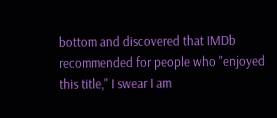bottom and discovered that IMDb recommended for people who "enjoyed this title," I swear I am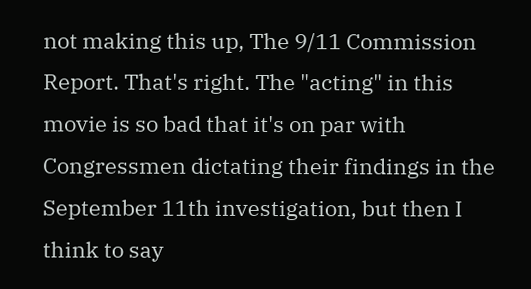not making this up, The 9/11 Commission Report. That's right. The "acting" in this movie is so bad that it's on par with Congressmen dictating their findings in the September 11th investigation, but then I think to say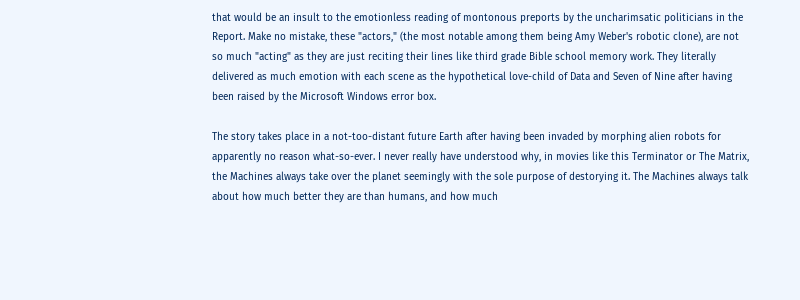that would be an insult to the emotionless reading of montonous preports by the uncharimsatic politicians in the Report. Make no mistake, these "actors," (the most notable among them being Amy Weber's robotic clone), are not so much "acting" as they are just reciting their lines like third grade Bible school memory work. They literally delivered as much emotion with each scene as the hypothetical love-child of Data and Seven of Nine after having been raised by the Microsoft Windows error box.

The story takes place in a not-too-distant future Earth after having been invaded by morphing alien robots for apparently no reason what-so-ever. I never really have understood why, in movies like this Terminator or The Matrix, the Machines always take over the planet seemingly with the sole purpose of destorying it. The Machines always talk about how much better they are than humans, and how much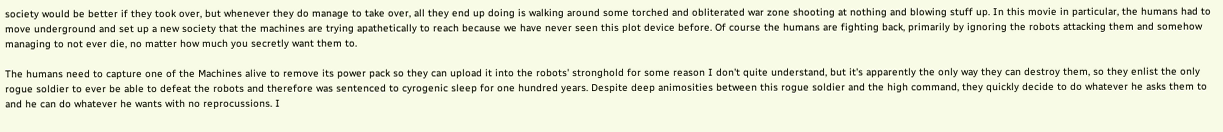society would be better if they took over, but whenever they do manage to take over, all they end up doing is walking around some torched and obliterated war zone shooting at nothing and blowing stuff up. In this movie in particular, the humans had to move underground and set up a new society that the machines are trying apathetically to reach because we have never seen this plot device before. Of course the humans are fighting back, primarily by ignoring the robots attacking them and somehow managing to not ever die, no matter how much you secretly want them to.

The humans need to capture one of the Machines alive to remove its power pack so they can upload it into the robots' stronghold for some reason I don't quite understand, but it's apparently the only way they can destroy them, so they enlist the only rogue soldier to ever be able to defeat the robots and therefore was sentenced to cyrogenic sleep for one hundred years. Despite deep animosities between this rogue soldier and the high command, they quickly decide to do whatever he asks them to and he can do whatever he wants with no reprocussions. I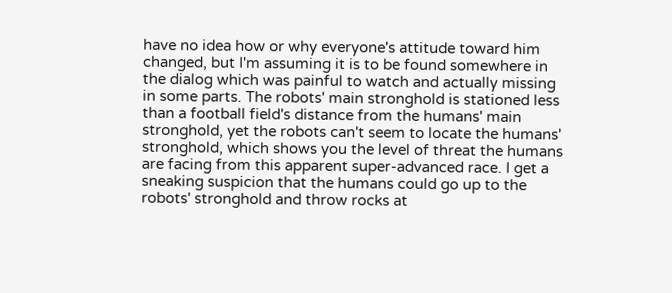have no idea how or why everyone's attitude toward him changed, but I'm assuming it is to be found somewhere in the dialog which was painful to watch and actually missing in some parts. The robots' main stronghold is stationed less than a football field's distance from the humans' main stronghold, yet the robots can't seem to locate the humans' stronghold, which shows you the level of threat the humans are facing from this apparent super-advanced race. I get a sneaking suspicion that the humans could go up to the robots' stronghold and throw rocks at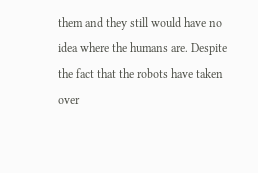them and they still would have no idea where the humans are. Despite the fact that the robots have taken over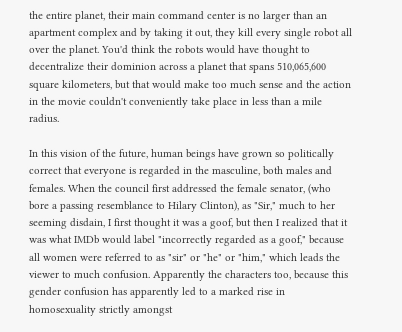the entire planet, their main command center is no larger than an apartment complex and by taking it out, they kill every single robot all over the planet. You'd think the robots would have thought to decentralize their dominion across a planet that spans 510,065,600 square kilometers, but that would make too much sense and the action in the movie couldn't conveniently take place in less than a mile radius.

In this vision of the future, human beings have grown so politically correct that everyone is regarded in the masculine, both males and females. When the council first addressed the female senator, (who bore a passing resemblance to Hilary Clinton), as "Sir," much to her seeming disdain, I first thought it was a goof, but then I realized that it was what IMDb would label "incorrectly regarded as a goof," because all women were referred to as "sir" or "he" or "him," which leads the viewer to much confusion. Apparently the characters too, because this gender confusion has apparently led to a marked rise in homosexuality strictly amongst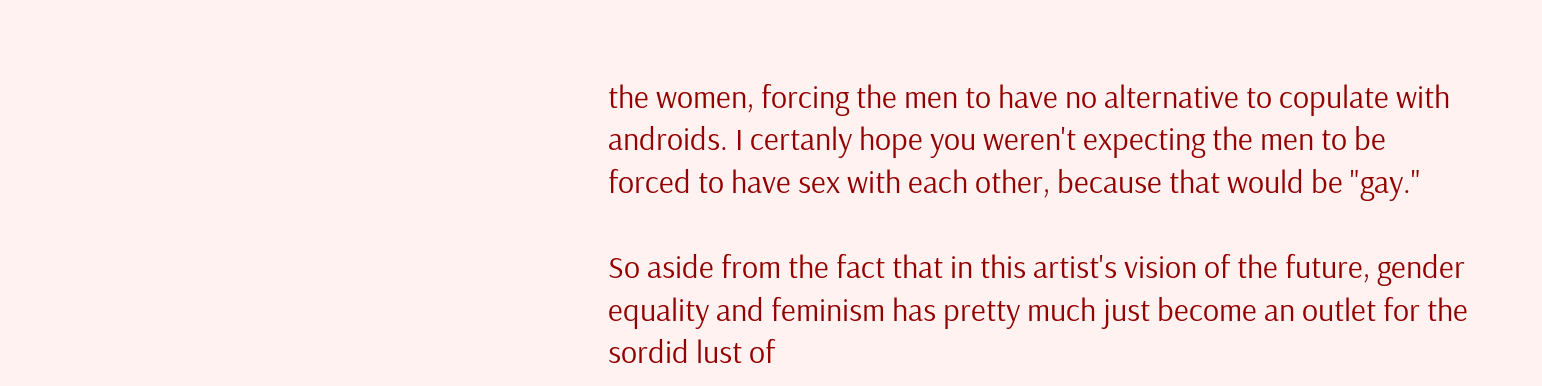the women, forcing the men to have no alternative to copulate with androids. I certanly hope you weren't expecting the men to be forced to have sex with each other, because that would be "gay."

So aside from the fact that in this artist's vision of the future, gender equality and feminism has pretty much just become an outlet for the sordid lust of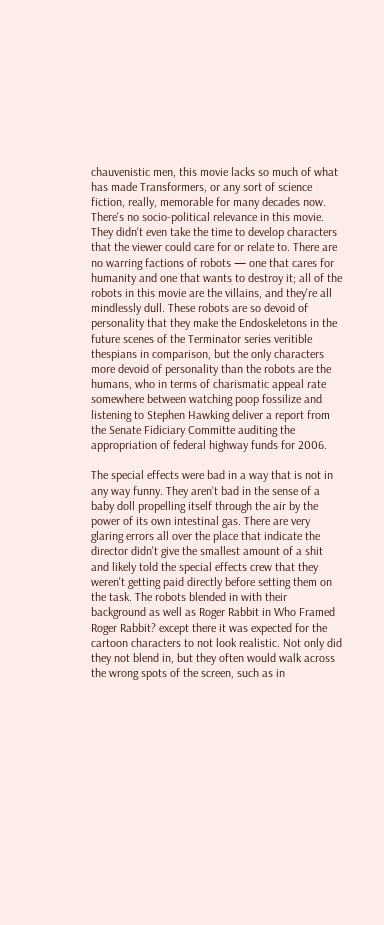chauvenistic men, this movie lacks so much of what has made Transformers, or any sort of science fiction, really, memorable for many decades now. There's no socio-political relevance in this movie. They didn't even take the time to develop characters that the viewer could care for or relate to. There are no warring factions of robots — one that cares for humanity and one that wants to destroy it; all of the robots in this movie are the villains, and they're all mindlessly dull. These robots are so devoid of personality that they make the Endoskeletons in the future scenes of the Terminator series veritible thespians in comparison, but the only characters more devoid of personality than the robots are the humans, who in terms of charismatic appeal rate somewhere between watching poop fossilize and listening to Stephen Hawking deliver a report from the Senate Fidiciary Committe auditing the appropriation of federal highway funds for 2006.

The special effects were bad in a way that is not in any way funny. They aren't bad in the sense of a baby doll propelling itself through the air by the power of its own intestinal gas. There are very glaring errors all over the place that indicate the director didn't give the smallest amount of a shit and likely told the special effects crew that they weren't getting paid directly before setting them on the task. The robots blended in with their background as well as Roger Rabbit in Who Framed Roger Rabbit? except there it was expected for the cartoon characters to not look realistic. Not only did they not blend in, but they often would walk across the wrong spots of the screen, such as in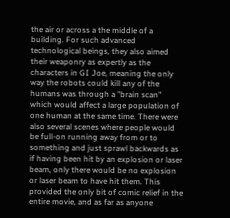the air or across a the middle of a building. For such advanced technological beings, they also aimed their weaponry as expertly as the characters in GI Joe, meaning the only way the robots could kill any of the humans was through a "brain scan" which would affect a large population of one human at the same time. There were also several scenes where people would be full-on running away from or to something and just sprawl backwards as if having been hit by an explosion or laser beam, only there would be no explosion or laser beam to have hit them. This provided the only bit of comic relief in the entire movie, and as far as anyone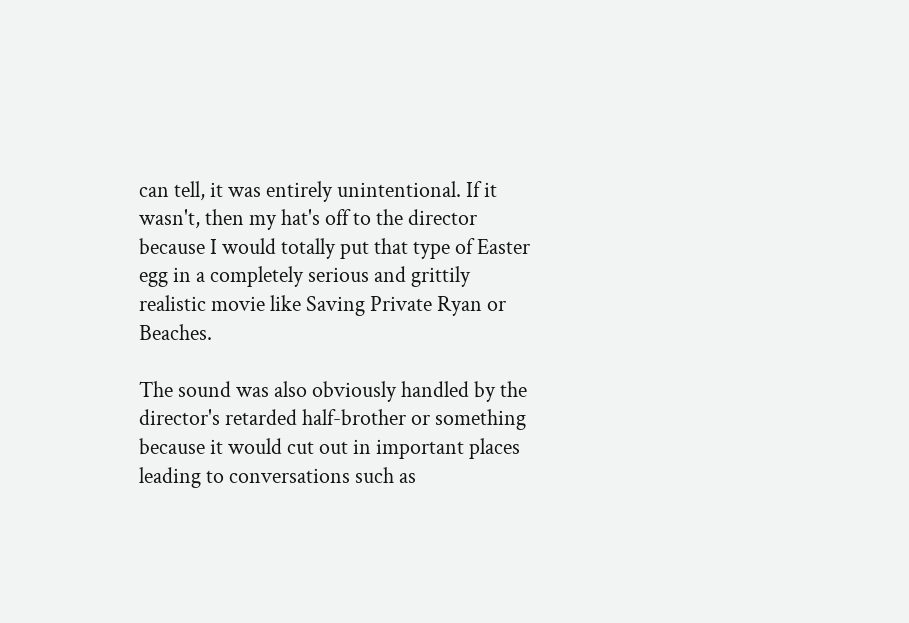can tell, it was entirely unintentional. If it wasn't, then my hat's off to the director because I would totally put that type of Easter egg in a completely serious and grittily realistic movie like Saving Private Ryan or Beaches.

The sound was also obviously handled by the director's retarded half-brother or something because it would cut out in important places leading to conversations such as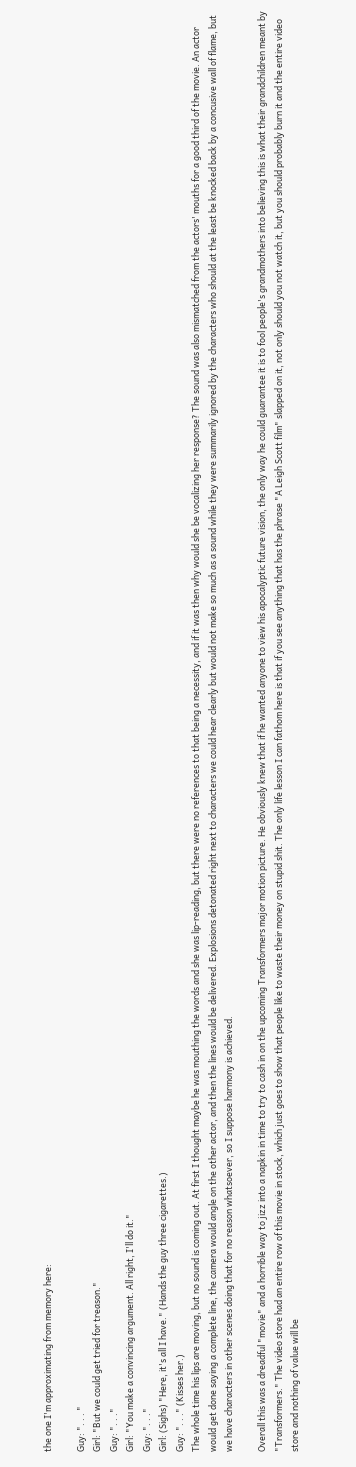the one I'm approximating from memory here:

Guy: ". . . "
Girl: "But we could get tried for treason."
Guy: ". . ."
Girl: "You make a convincing argument. All right, I'll do it."
Guy: ". . ."
Girl: (Sighs) "Here, it's all I have." (Hands the guy three cigarettes.)
Guy: ". . ." (Kisses her.)
The whole time his lips are moving, but no sound is coming out. At first I thought maybe he was mouthing the words and she was lip-reading, but there were no references to that being a necessity, and if it was then why would she be vocalizing her response? The sound was also mismatched from the actors' mouths for a good third of the movie. An actor would get done saying a complete line, the camera would angle on the other actor, and then the lines would be delivered. Explosions detonated right next to characters we could hear clearly but would not make so much as a sound while they were summarily ignored by the characters who should at the least be knocked back by a concusive wall of flame, but we have characters in other scenes doing that for no reason whatsoever, so I suppose harmony is achieved.

Overall this was a dreadful "movie" and a horrible way to jizz into a napkin in time to try to cash in on the upcoming Transformers major motion picture. He obviously knew that if he wanted anyone to view his apocalyptic future vision, the only way he could guarantee it is to fool people's grandmothers into believing this is what their grandchildren meant by "Transformers." The video store had an entire row of this movie in stock, which just goes to show that people like to waste their money on stupid shit. The only life lesson I can fathom here is that if you see anything that has the phrase "A Leigh Scott film" slapped on it, not only should you not watch it, but you should probably burn it and the entire video store and nothing of value will be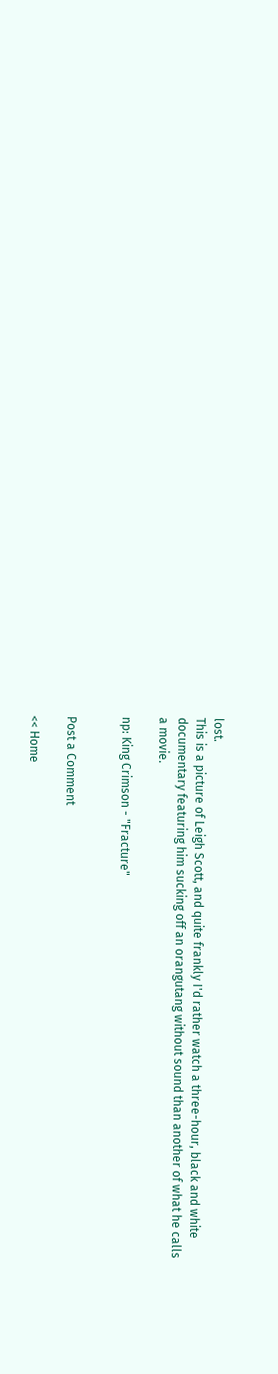lost.
This is a picture of Leigh Scott, and quite frankly I'd rather watch a three-hour, black and white documentary featuring him sucking off an orangutang without sound than another of what he calls a movie.

np: King Crimson - "Fracture"


Post a Comment

<< Home